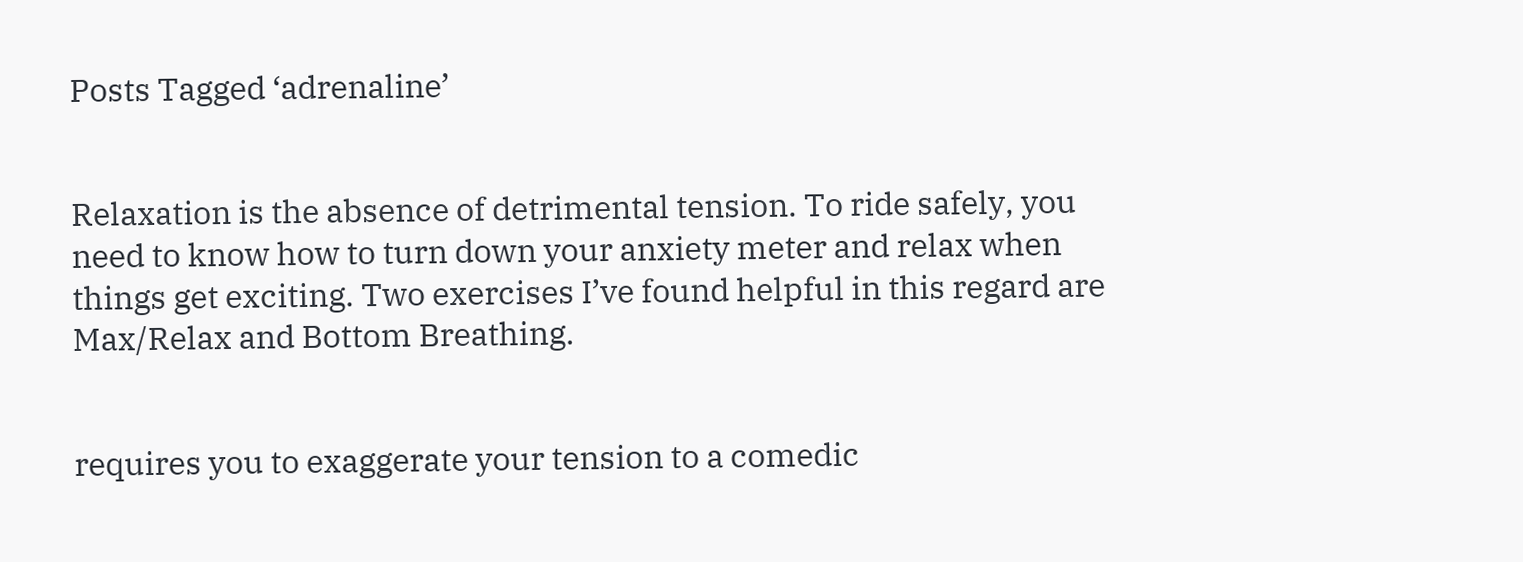Posts Tagged ‘adrenaline’


Relaxation is the absence of detrimental tension. To ride safely, you need to know how to turn down your anxiety meter and relax when things get exciting. Two exercises I’ve found helpful in this regard are Max/Relax and Bottom Breathing.


requires you to exaggerate your tension to a comedic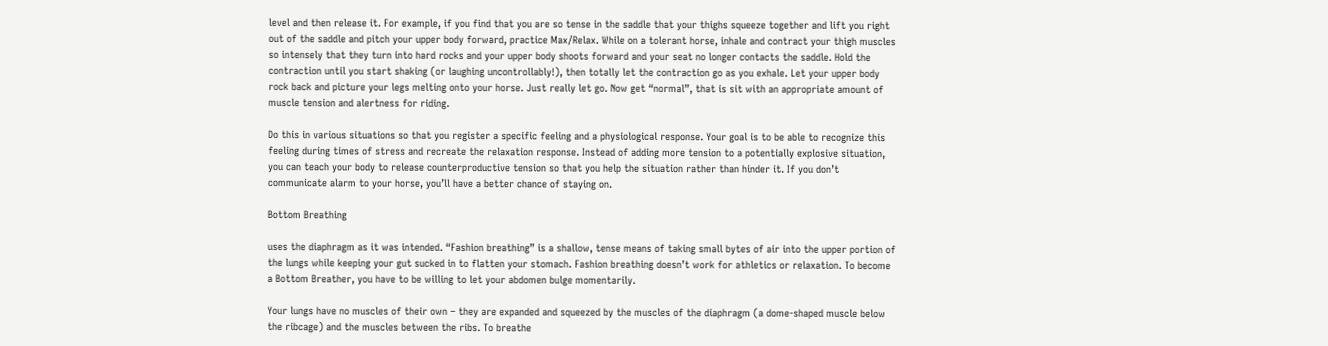level and then release it. For example, if you find that you are so tense in the saddle that your thighs squeeze together and lift you right out of the saddle and pitch your upper body forward, practice Max/Relax. While on a tolerant horse, inhale and contract your thigh muscles so intensely that they turn into hard rocks and your upper body shoots forward and your seat no longer contacts the saddle. Hold the contraction until you start shaking (or laughing uncontrollably!), then totally let the contraction go as you exhale. Let your upper body rock back and picture your legs melting onto your horse. Just really let go. Now get “normal”, that is sit with an appropriate amount of muscle tension and alertness for riding.

Do this in various situations so that you register a specific feeling and a physiological response. Your goal is to be able to recognize this feeling during times of stress and recreate the relaxation response. Instead of adding more tension to a potentially explosive situation, you can teach your body to release counterproductive tension so that you help the situation rather than hinder it. If you don’t communicate alarm to your horse, you’ll have a better chance of staying on.

Bottom Breathing

uses the diaphragm as it was intended. “Fashion breathing” is a shallow, tense means of taking small bytes of air into the upper portion of the lungs while keeping your gut sucked in to flatten your stomach. Fashion breathing doesn’t work for athletics or relaxation. To become a Bottom Breather, you have to be willing to let your abdomen bulge momentarily.

Your lungs have no muscles of their own – they are expanded and squeezed by the muscles of the diaphragm (a dome-shaped muscle below the ribcage) and the muscles between the ribs. To breathe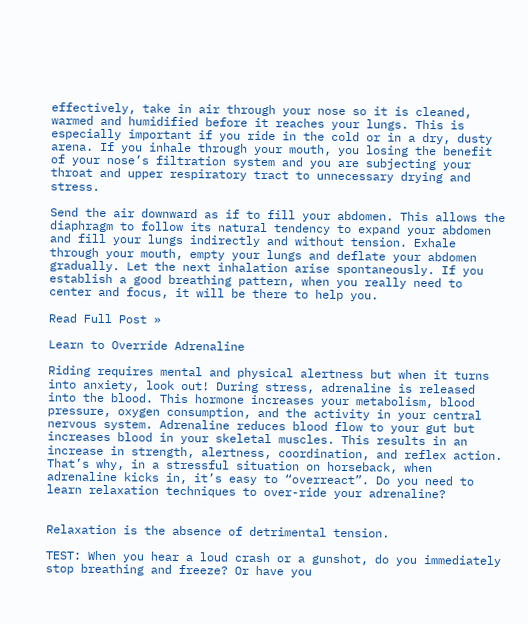effectively, take in air through your nose so it is cleaned, warmed and humidified before it reaches your lungs. This is especially important if you ride in the cold or in a dry, dusty arena. If you inhale through your mouth, you losing the benefit of your nose’s filtration system and you are subjecting your throat and upper respiratory tract to unnecessary drying and stress.

Send the air downward as if to fill your abdomen. This allows the diaphragm to follow its natural tendency to expand your abdomen and fill your lungs indirectly and without tension. Exhale through your mouth, empty your lungs and deflate your abdomen gradually. Let the next inhalation arise spontaneously. If you establish a good breathing pattern, when you really need to center and focus, it will be there to help you.

Read Full Post »

Learn to Override Adrenaline

Riding requires mental and physical alertness but when it turns into anxiety, look out! During stress, adrenaline is released into the blood. This hormone increases your metabolism, blood pressure, oxygen consumption, and the activity in your central nervous system. Adrenaline reduces blood flow to your gut but increases blood in your skeletal muscles. This results in an increase in strength, alertness, coordination, and reflex action. That’s why, in a stressful situation on horseback, when adrenaline kicks in, it’s easy to “overreact”. Do you need to learn relaxation techniques to over-ride your adrenaline?


Relaxation is the absence of detrimental tension.

TEST: When you hear a loud crash or a gunshot, do you immediately stop breathing and freeze? Or have you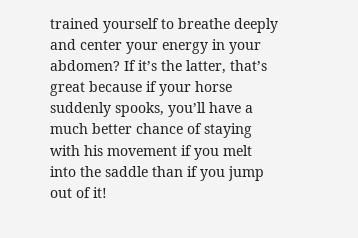trained yourself to breathe deeply and center your energy in your abdomen? If it’s the latter, that’s great because if your horse suddenly spooks, you’ll have a much better chance of staying with his movement if you melt into the saddle than if you jump out of it!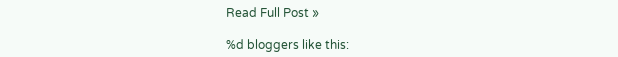Read Full Post »

%d bloggers like this: